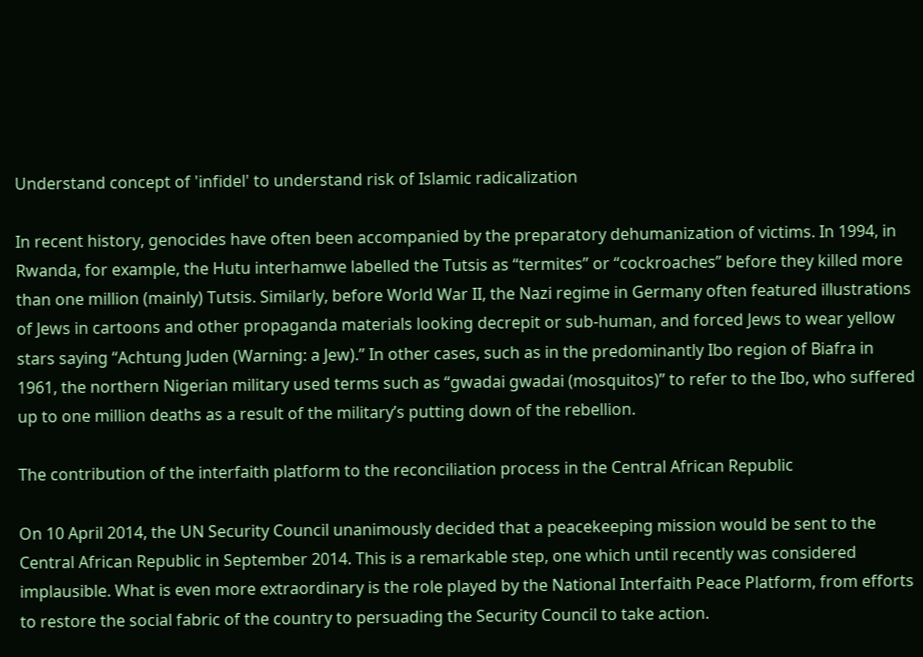Understand concept of 'infidel' to understand risk of Islamic radicalization

In recent history, genocides have often been accompanied by the preparatory dehumanization of victims. In 1994, in Rwanda, for example, the Hutu interhamwe labelled the Tutsis as “termites” or “cockroaches” before they killed more than one million (mainly) Tutsis. Similarly, before World War II, the Nazi regime in Germany often featured illustrations of Jews in cartoons and other propaganda materials looking decrepit or sub-human, and forced Jews to wear yellow stars saying “Achtung Juden (Warning: a Jew).” In other cases, such as in the predominantly Ibo region of Biafra in 1961, the northern Nigerian military used terms such as “gwadai gwadai (mosquitos)” to refer to the Ibo, who suffered up to one million deaths as a result of the military’s putting down of the rebellion.

The contribution of the interfaith platform to the reconciliation process in the Central African Republic

On 10 April 2014, the UN Security Council unanimously decided that a peacekeeping mission would be sent to the Central African Republic in September 2014. This is a remarkable step, one which until recently was considered implausible. What is even more extraordinary is the role played by the National Interfaith Peace Platform, from efforts to restore the social fabric of the country to persuading the Security Council to take action.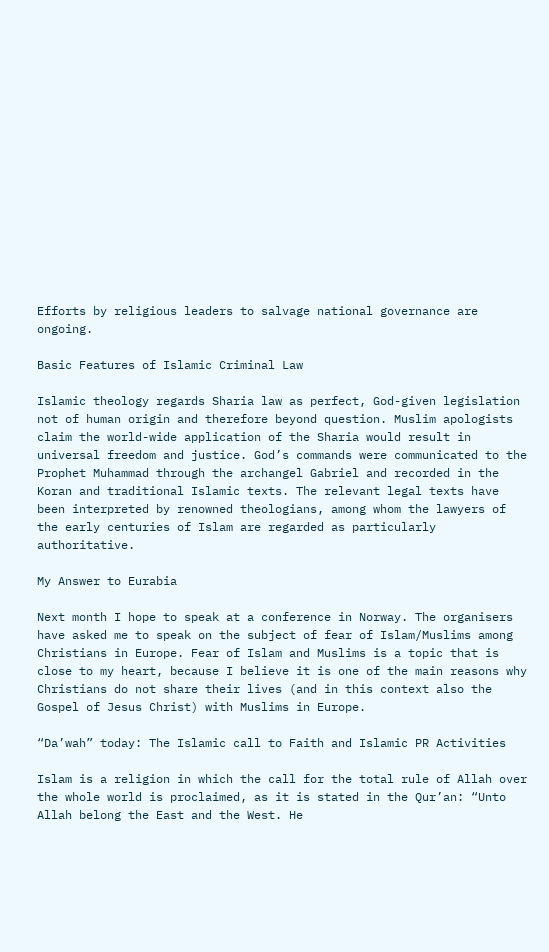Efforts by religious leaders to salvage national governance are ongoing.

Basic Features of Islamic Criminal Law

Islamic theology regards Sharia law as perfect, God-given legislation not of human origin and therefore beyond question. Muslim apologists claim the world-wide application of the Sharia would result in universal freedom and justice. God’s commands were communicated to the Prophet Muhammad through the archangel Gabriel and recorded in the Koran and traditional Islamic texts. The relevant legal texts have been interpreted by renowned theologians, among whom the lawyers of the early centuries of Islam are regarded as particularly authoritative.

My Answer to Eurabia

Next month I hope to speak at a conference in Norway. The organisers have asked me to speak on the subject of fear of Islam/Muslims among Christians in Europe. Fear of Islam and Muslims is a topic that is close to my heart, because I believe it is one of the main reasons why Christians do not share their lives (and in this context also the Gospel of Jesus Christ) with Muslims in Europe.

“Da’wah” today: The Islamic call to Faith and Islamic PR Activities

Islam is a religion in which the call for the total rule of Allah over the whole world is proclaimed, as it is stated in the Qur’an: “Unto Allah belong the East and the West. He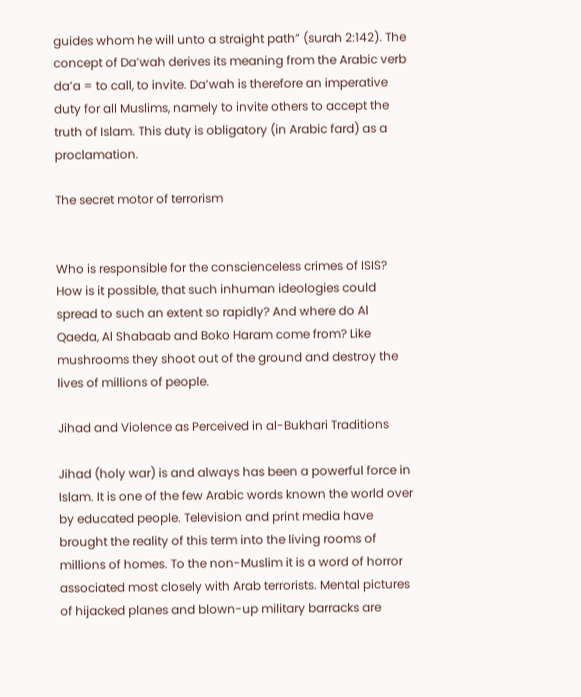guides whom he will unto a straight path” (surah 2:142). The concept of Da’wah derives its meaning from the Arabic verb da’a = to call, to invite. Da’wah is therefore an imperative duty for all Muslims, namely to invite others to accept the truth of Islam. This duty is obligatory (in Arabic fard) as a proclamation.

The secret motor of terrorism


Who is responsible for the conscienceless crimes of ISIS? How is it possible, that such inhuman ideologies could spread to such an extent so rapidly? And where do Al Qaeda, Al Shabaab and Boko Haram come from? Like mushrooms they shoot out of the ground and destroy the lives of millions of people.

Jihad and Violence as Perceived in al-Bukhari Traditions

Jihad (holy war) is and always has been a powerful force in Islam. It is one of the few Arabic words known the world over by educated people. Television and print media have brought the reality of this term into the living rooms of millions of homes. To the non-Muslim it is a word of horror associated most closely with Arab terrorists. Mental pictures of hijacked planes and blown-up military barracks are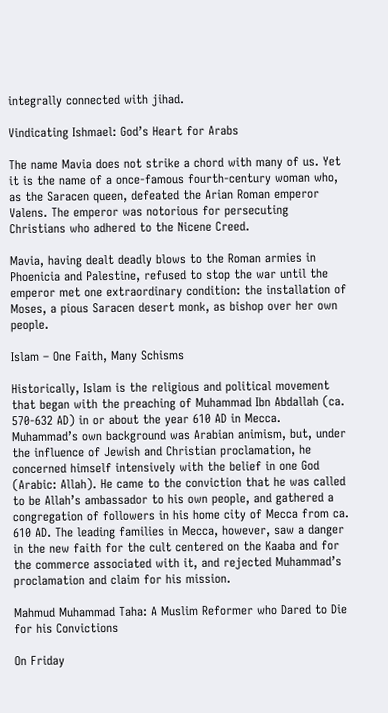integrally connected with jihad.

Vindicating Ishmael: God’s Heart for Arabs

The name Mavia does not strike a chord with many of us. Yet it is the name of a once-famous fourth-century woman who, as the Saracen queen, defeated the Arian Roman emperor Valens. The emperor was notorious for persecuting Christians who adhered to the Nicene Creed.

Mavia, having dealt deadly blows to the Roman armies in Phoenicia and Palestine, refused to stop the war until the emperor met one extraordinary condition: the installation of Moses, a pious Saracen desert monk, as bishop over her own people.

Islam – One Faith, Many Schisms

Historically, Islam is the religious and political movement that began with the preaching of Muhammad Ibn Abdallah (ca. 570-632 AD) in or about the year 610 AD in Mecca. Muhammad’s own background was Arabian animism, but, under the influence of Jewish and Christian proclamation, he concerned himself intensively with the belief in one God (Arabic: Allah). He came to the conviction that he was called to be Allah’s ambassador to his own people, and gathered a congregation of followers in his home city of Mecca from ca. 610 AD. The leading families in Mecca, however, saw a danger in the new faith for the cult centered on the Kaaba and for the commerce associated with it, and rejected Muhammad’s proclamation and claim for his mission.

Mahmud Muhammad Taha: A Muslim Reformer who Dared to Die for his Convictions

On Friday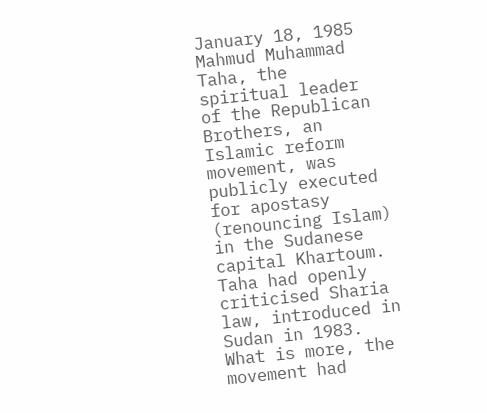January 18, 1985 Mahmud Muhammad Taha, the spiritual leader of the Republican Brothers, an Islamic reform movement, was publicly executed for apostasy (renouncing Islam) in the Sudanese capital Khartoum. Taha had openly criticised Sharia law, introduced in Sudan in 1983. What is more, the movement had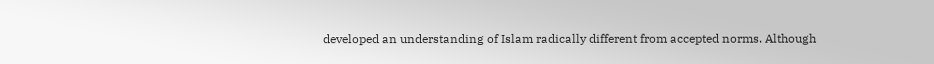developed an understanding of Islam radically different from accepted norms. Although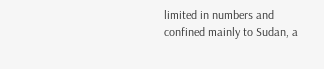limited in numbers and confined mainly to Sudan, a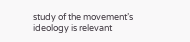study of the movement’s ideology is relevant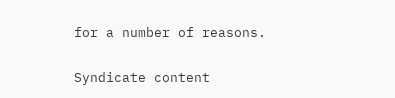for a number of reasons.

Syndicate content